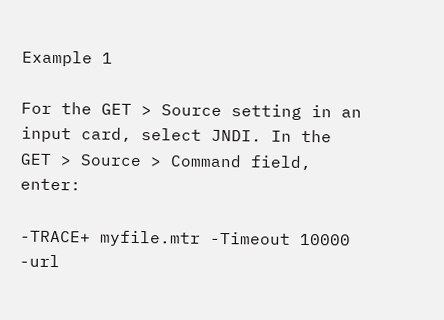Example 1

For the GET > Source setting in an input card, select JNDI. In the GET > Source > Command field, enter:

-TRACE+ myfile.mtr -Timeout 10000
-url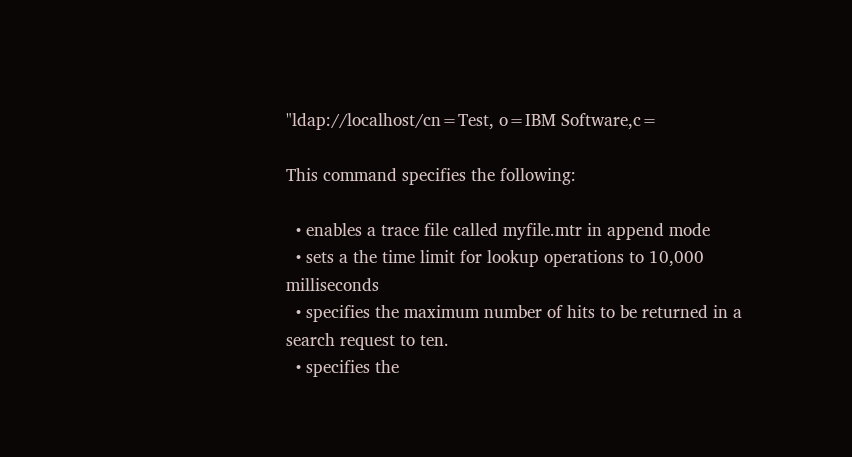"ldap://localhost/cn=Test, o=IBM Software,c=

This command specifies the following:

  • enables a trace file called myfile.mtr in append mode
  • sets a the time limit for lookup operations to 10,000 milliseconds
  • specifies the maximum number of hits to be returned in a search request to ten.
  • specifies the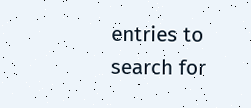entries to search for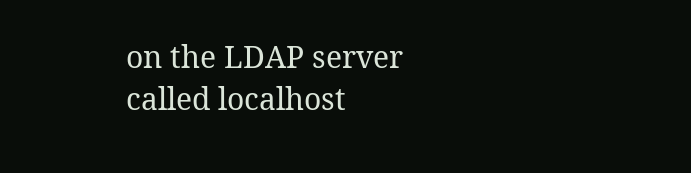on the LDAP server called localhost